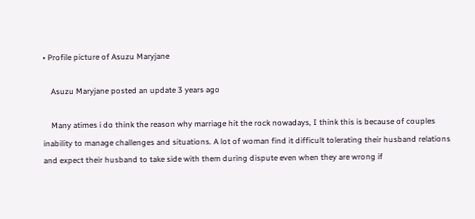• Profile picture of Asuzu Maryjane

    Asuzu Maryjane posted an update 3 years ago

    Many atimes i do think the reason why marriage hit the rock nowadays, I think this is because of couples inability to manage challenges and situations. A lot of woman find it difficult tolerating their husband relations and expect their husband to take side with them during dispute even when they are wrong if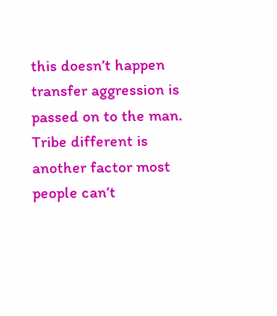this doesn’t happen transfer aggression is passed on to the man. Tribe different is another factor most people can’t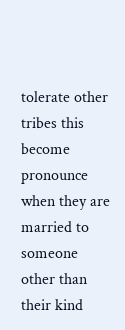tolerate other tribes this become pronounce when they are married to someone other than their kind